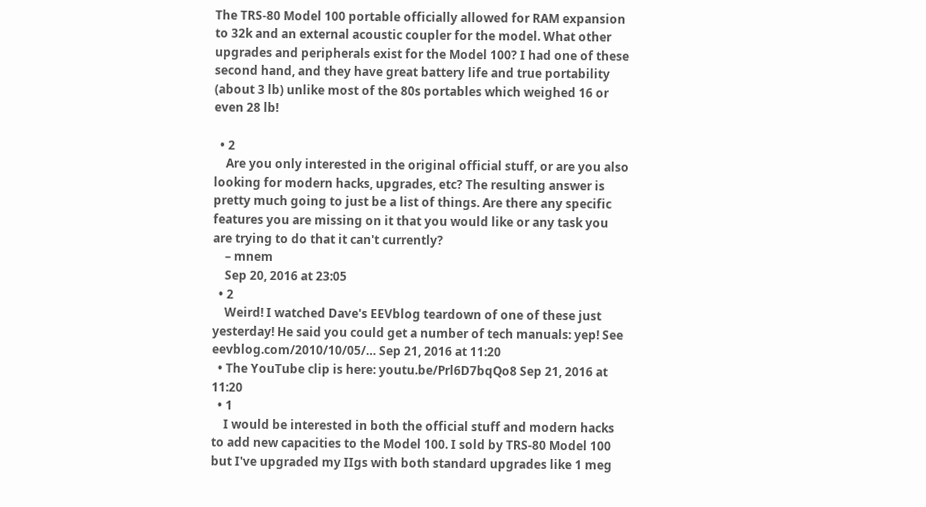The TRS-80 Model 100 portable officially allowed for RAM expansion to 32k and an external acoustic coupler for the model. What other upgrades and peripherals exist for the Model 100? I had one of these second hand, and they have great battery life and true portability (about 3 lb) unlike most of the 80s portables which weighed 16 or even 28 lb!

  • 2
    Are you only interested in the original official stuff, or are you also looking for modern hacks, upgrades, etc? The resulting answer is pretty much going to just be a list of things. Are there any specific features you are missing on it that you would like or any task you are trying to do that it can't currently?
    – mnem
    Sep 20, 2016 at 23:05
  • 2
    Weird! I watched Dave's EEVblog teardown of one of these just yesterday! He said you could get a number of tech manuals: yep! See eevblog.com/2010/10/05/… Sep 21, 2016 at 11:20
  • The YouTube clip is here: youtu.be/Prl6D7bqQo8 Sep 21, 2016 at 11:20
  • 1
    I would be interested in both the official stuff and modern hacks to add new capacities to the Model 100. I sold by TRS-80 Model 100 but I've upgraded my IIgs with both standard upgrades like 1 meg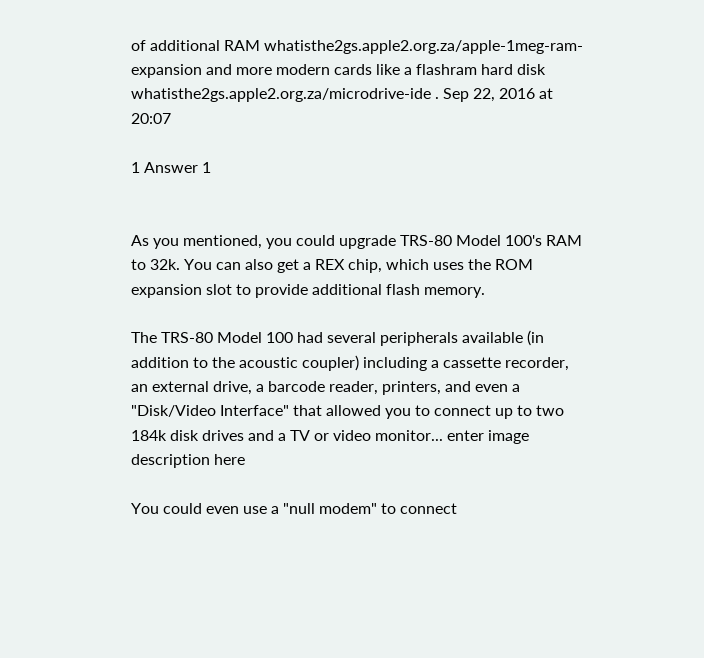of additional RAM whatisthe2gs.apple2.org.za/apple-1meg-ram-expansion and more modern cards like a flashram hard disk whatisthe2gs.apple2.org.za/microdrive-ide . Sep 22, 2016 at 20:07

1 Answer 1


As you mentioned, you could upgrade TRS-80 Model 100's RAM to 32k. You can also get a REX chip, which uses the ROM expansion slot to provide additional flash memory.

The TRS-80 Model 100 had several peripherals available (in addition to the acoustic coupler) including a cassette recorder, an external drive, a barcode reader, printers, and even a "Disk/Video Interface" that allowed you to connect up to two 184k disk drives and a TV or video monitor... enter image description here

You could even use a "null modem" to connect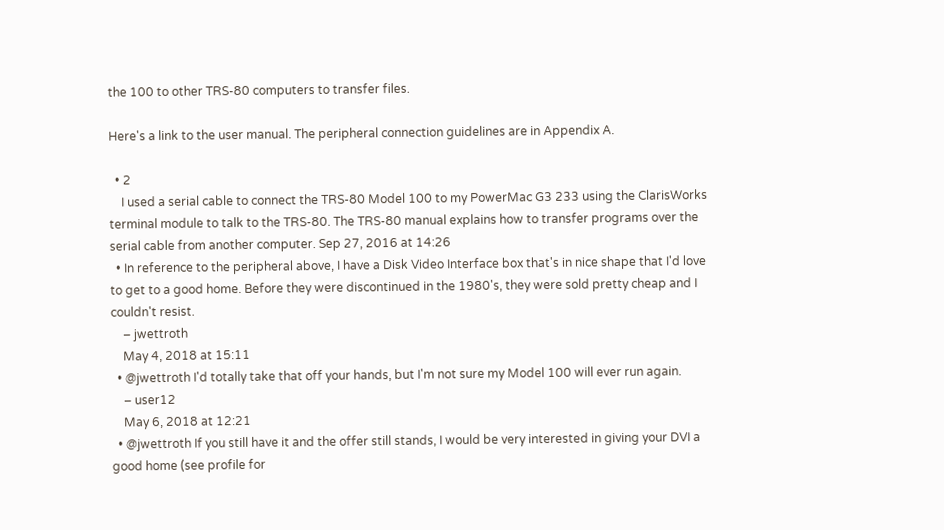the 100 to other TRS-80 computers to transfer files.

Here's a link to the user manual. The peripheral connection guidelines are in Appendix A.

  • 2
    I used a serial cable to connect the TRS-80 Model 100 to my PowerMac G3 233 using the ClarisWorks terminal module to talk to the TRS-80. The TRS-80 manual explains how to transfer programs over the serial cable from another computer. Sep 27, 2016 at 14:26
  • In reference to the peripheral above, I have a Disk Video Interface box that's in nice shape that I'd love to get to a good home. Before they were discontinued in the 1980's, they were sold pretty cheap and I couldn't resist.
    – jwettroth
    May 4, 2018 at 15:11
  • @jwettroth I'd totally take that off your hands, but I'm not sure my Model 100 will ever run again.
    – user12
    May 6, 2018 at 12:21
  • @jwettroth If you still have it and the offer still stands, I would be very interested in giving your DVI a good home (see profile for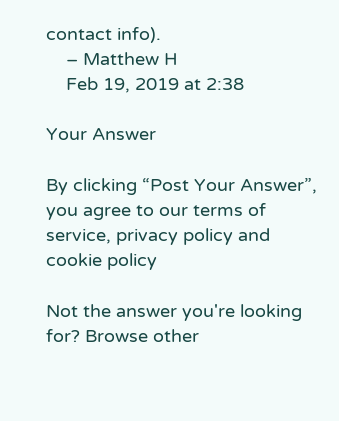contact info).
    – Matthew H
    Feb 19, 2019 at 2:38

Your Answer

By clicking “Post Your Answer”, you agree to our terms of service, privacy policy and cookie policy

Not the answer you're looking for? Browse other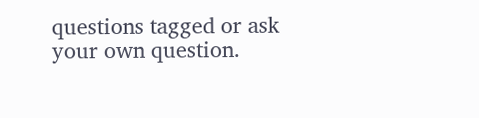questions tagged or ask your own question.